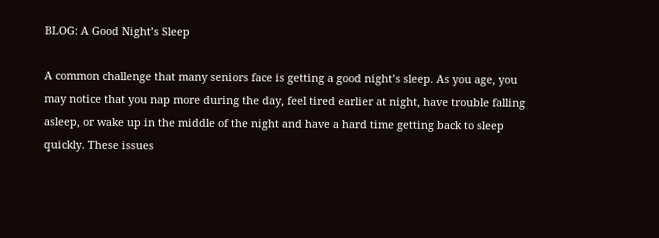BLOG: A Good Night’s Sleep

A common challenge that many seniors face is getting a good night’s sleep. As you age, you may notice that you nap more during the day, feel tired earlier at night, have trouble falling asleep, or wake up in the middle of the night and have a hard time getting back to sleep quickly. These issues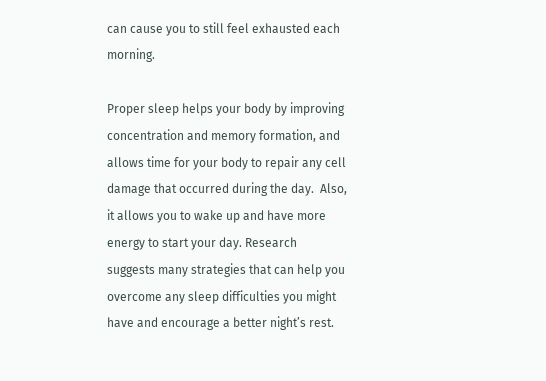can cause you to still feel exhausted each morning.

Proper sleep helps your body by improving concentration and memory formation, and allows time for your body to repair any cell damage that occurred during the day.  Also, it allows you to wake up and have more energy to start your day. Research suggests many strategies that can help you overcome any sleep difficulties you might have and encourage a better night’s rest.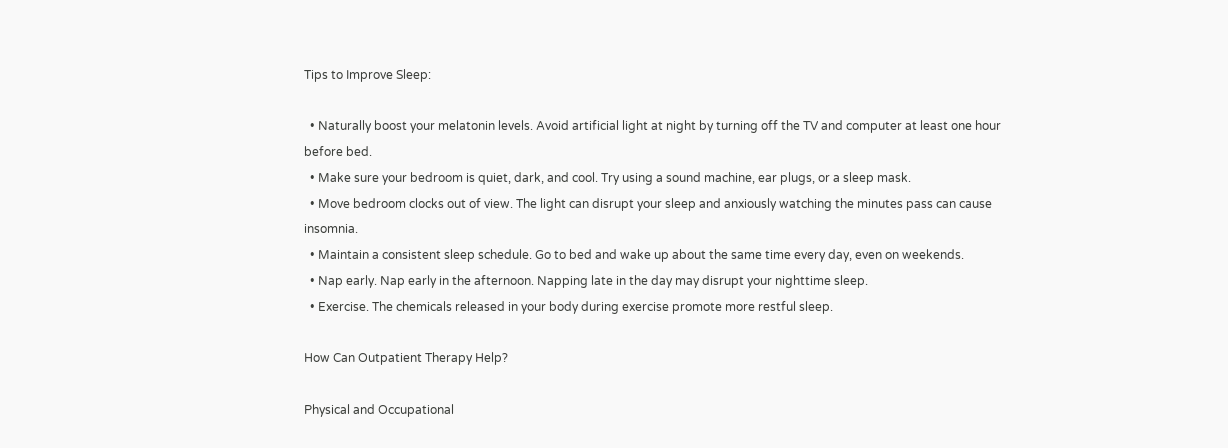Tips to Improve Sleep:

  • Naturally boost your melatonin levels. Avoid artificial light at night by turning off the TV and computer at least one hour before bed.
  • Make sure your bedroom is quiet, dark, and cool. Try using a sound machine, ear plugs, or a sleep mask.
  • Move bedroom clocks out of view. The light can disrupt your sleep and anxiously watching the minutes pass can cause insomnia.
  • Maintain a consistent sleep schedule. Go to bed and wake up about the same time every day, even on weekends.
  • Nap early. Nap early in the afternoon. Napping late in the day may disrupt your nighttime sleep.
  • Exercise. The chemicals released in your body during exercise promote more restful sleep.

How Can Outpatient Therapy Help?

Physical and Occupational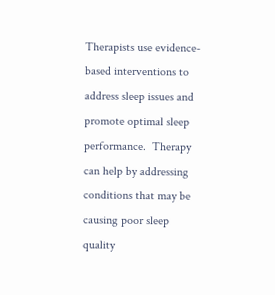Therapists use evidence-based interventions to address sleep issues and promote optimal sleep performance.  Therapy can help by addressing conditions that may be causing poor sleep quality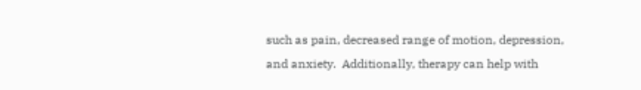such as pain, decreased range of motion, depression, and anxiety.  Additionally, therapy can help with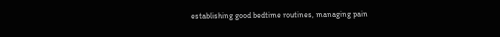establishing good bedtime routines, managing pain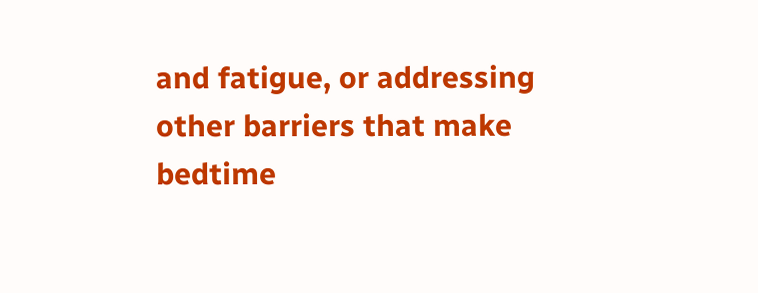and fatigue, or addressing other barriers that make bedtime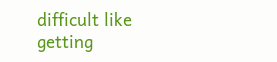difficult like getting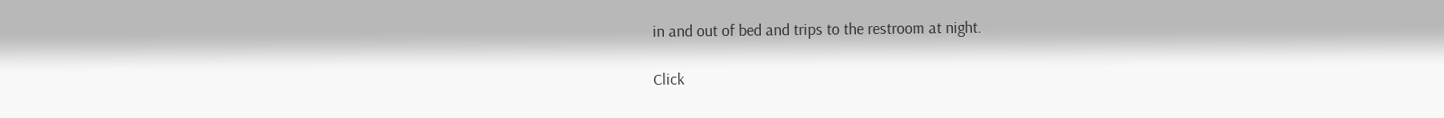in and out of bed and trips to the restroom at night.

Click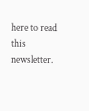here to read this newsletter.